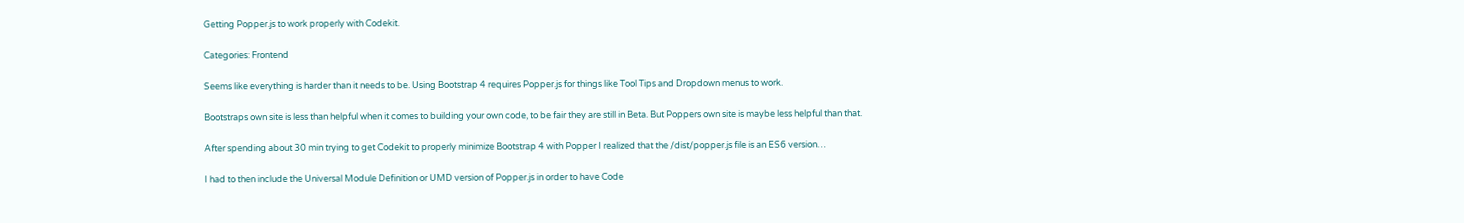Getting Popper.js to work properly with Codekit.

Categories: Frontend

Seems like everything is harder than it needs to be. Using Bootstrap 4 requires Popper.js for things like Tool Tips and Dropdown menus to work.

Bootstraps own site is less than helpful when it comes to building your own code, to be fair they are still in Beta. But Poppers own site is maybe less helpful than that.

After spending about 30 min trying to get Codekit to properly minimize Bootstrap 4 with Popper I realized that the /dist/popper.js file is an ES6 version…

I had to then include the Universal Module Definition or UMD version of Popper.js in order to have Code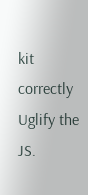kit correctly Uglify the JS.